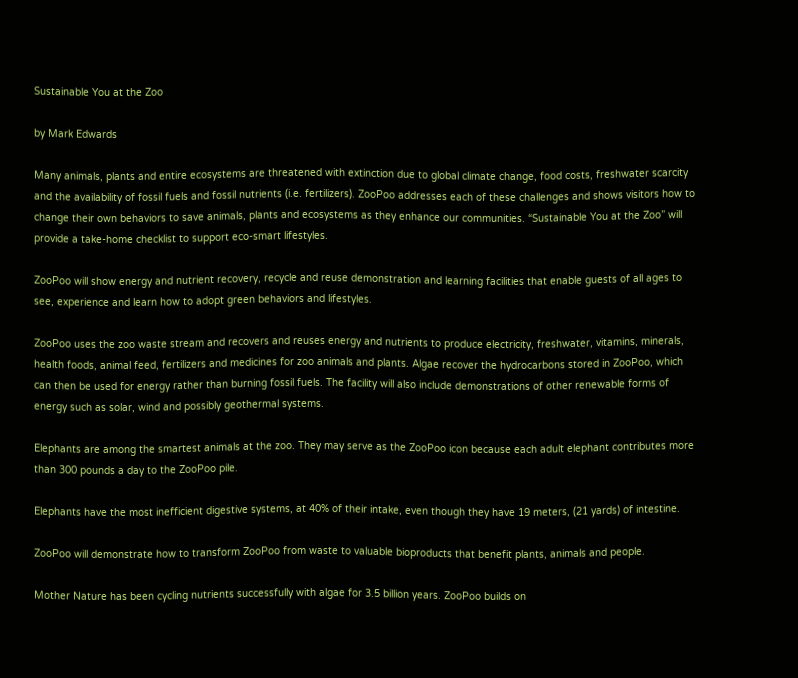Sustainable You at the Zoo

by Mark Edwards

Many animals, plants and entire ecosystems are threatened with extinction due to global climate change, food costs, freshwater scarcity and the availability of fossil fuels and fossil nutrients (i.e. fertilizers). ZooPoo addresses each of these challenges and shows visitors how to change their own behaviors to save animals, plants and ecosystems as they enhance our communities. “Sustainable You at the Zoo” will provide a take-home checklist to support eco-smart lifestyles.

ZooPoo will show energy and nutrient recovery, recycle and reuse demonstration and learning facilities that enable guests of all ages to see, experience and learn how to adopt green behaviors and lifestyles.

ZooPoo uses the zoo waste stream and recovers and reuses energy and nutrients to produce electricity, freshwater, vitamins, minerals, health foods, animal feed, fertilizers and medicines for zoo animals and plants. Algae recover the hydrocarbons stored in ZooPoo, which can then be used for energy rather than burning fossil fuels. The facility will also include demonstrations of other renewable forms of energy such as solar, wind and possibly geothermal systems.

Elephants are among the smartest animals at the zoo. They may serve as the ZooPoo icon because each adult elephant contributes more than 300 pounds a day to the ZooPoo pile.

Elephants have the most inefficient digestive systems, at 40% of their intake, even though they have 19 meters, (21 yards) of intestine.

ZooPoo will demonstrate how to transform ZooPoo from waste to valuable bioproducts that benefit plants, animals and people.

Mother Nature has been cycling nutrients successfully with algae for 3.5 billion years. ZooPoo builds on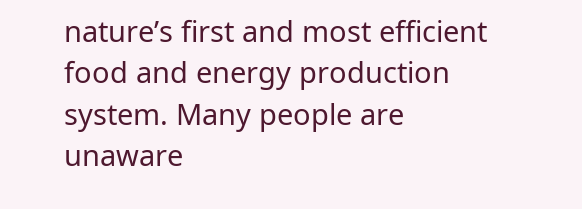nature’s first and most efficient food and energy production system. Many people are unaware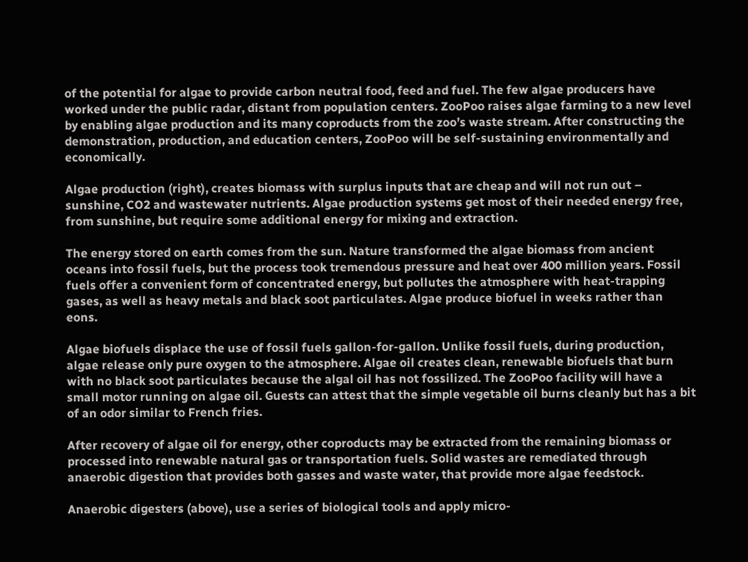of the potential for algae to provide carbon neutral food, feed and fuel. The few algae producers have worked under the public radar, distant from population centers. ZooPoo raises algae farming to a new level by enabling algae production and its many coproducts from the zoo’s waste stream. After constructing the demonstration, production, and education centers, ZooPoo will be self-sustaining environmentally and economically.

Algae production (right), creates biomass with surplus inputs that are cheap and will not run out – sunshine, CO2 and wastewater nutrients. Algae production systems get most of their needed energy free, from sunshine, but require some additional energy for mixing and extraction.

The energy stored on earth comes from the sun. Nature transformed the algae biomass from ancient oceans into fossil fuels, but the process took tremendous pressure and heat over 400 million years. Fossil fuels offer a convenient form of concentrated energy, but pollutes the atmosphere with heat-trapping gases, as well as heavy metals and black soot particulates. Algae produce biofuel in weeks rather than eons.

Algae biofuels displace the use of fossil fuels gallon-for-gallon. Unlike fossil fuels, during production, algae release only pure oxygen to the atmosphere. Algae oil creates clean, renewable biofuels that burn with no black soot particulates because the algal oil has not fossilized. The ZooPoo facility will have a small motor running on algae oil. Guests can attest that the simple vegetable oil burns cleanly but has a bit of an odor similar to French fries.

After recovery of algae oil for energy, other coproducts may be extracted from the remaining biomass or processed into renewable natural gas or transportation fuels. Solid wastes are remediated through anaerobic digestion that provides both gasses and waste water, that provide more algae feedstock.

Anaerobic digesters (above), use a series of biological tools and apply micro-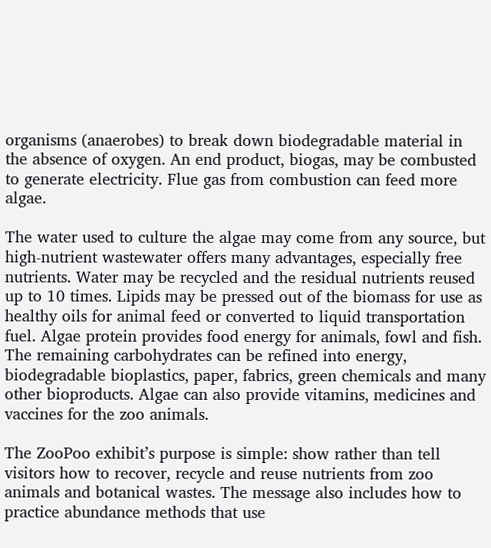organisms (anaerobes) to break down biodegradable material in the absence of oxygen. An end product, biogas, may be combusted to generate electricity. Flue gas from combustion can feed more algae.

The water used to culture the algae may come from any source, but high-nutrient wastewater offers many advantages, especially free nutrients. Water may be recycled and the residual nutrients reused up to 10 times. Lipids may be pressed out of the biomass for use as healthy oils for animal feed or converted to liquid transportation fuel. Algae protein provides food energy for animals, fowl and fish. The remaining carbohydrates can be refined into energy, biodegradable bioplastics, paper, fabrics, green chemicals and many other bioproducts. Algae can also provide vitamins, medicines and vaccines for the zoo animals.

The ZooPoo exhibit’s purpose is simple: show rather than tell visitors how to recover, recycle and reuse nutrients from zoo animals and botanical wastes. The message also includes how to practice abundance methods that use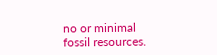no or minimal fossil resources.